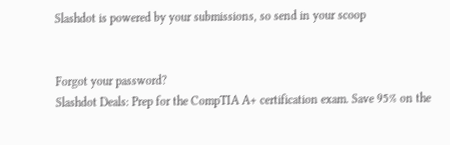Slashdot is powered by your submissions, so send in your scoop


Forgot your password?
Slashdot Deals: Prep for the CompTIA A+ certification exam. Save 95% on the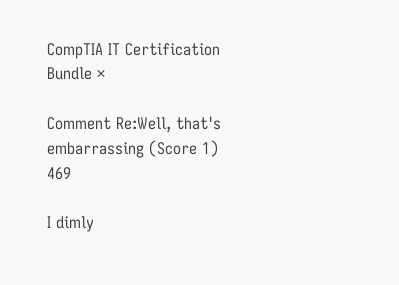CompTIA IT Certification Bundle ×

Comment Re:Well, that's embarrassing (Score 1) 469

I dimly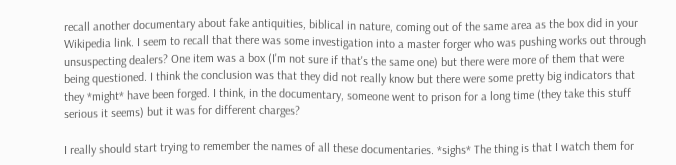recall another documentary about fake antiquities, biblical in nature, coming out of the same area as the box did in your Wikipedia link. I seem to recall that there was some investigation into a master forger who was pushing works out through unsuspecting dealers? One item was a box (I'm not sure if that's the same one) but there were more of them that were being questioned. I think the conclusion was that they did not really know but there were some pretty big indicators that they *might* have been forged. I think, in the documentary, someone went to prison for a long time (they take this stuff serious it seems) but it was for different charges?

I really should start trying to remember the names of all these documentaries. *sighs* The thing is that I watch them for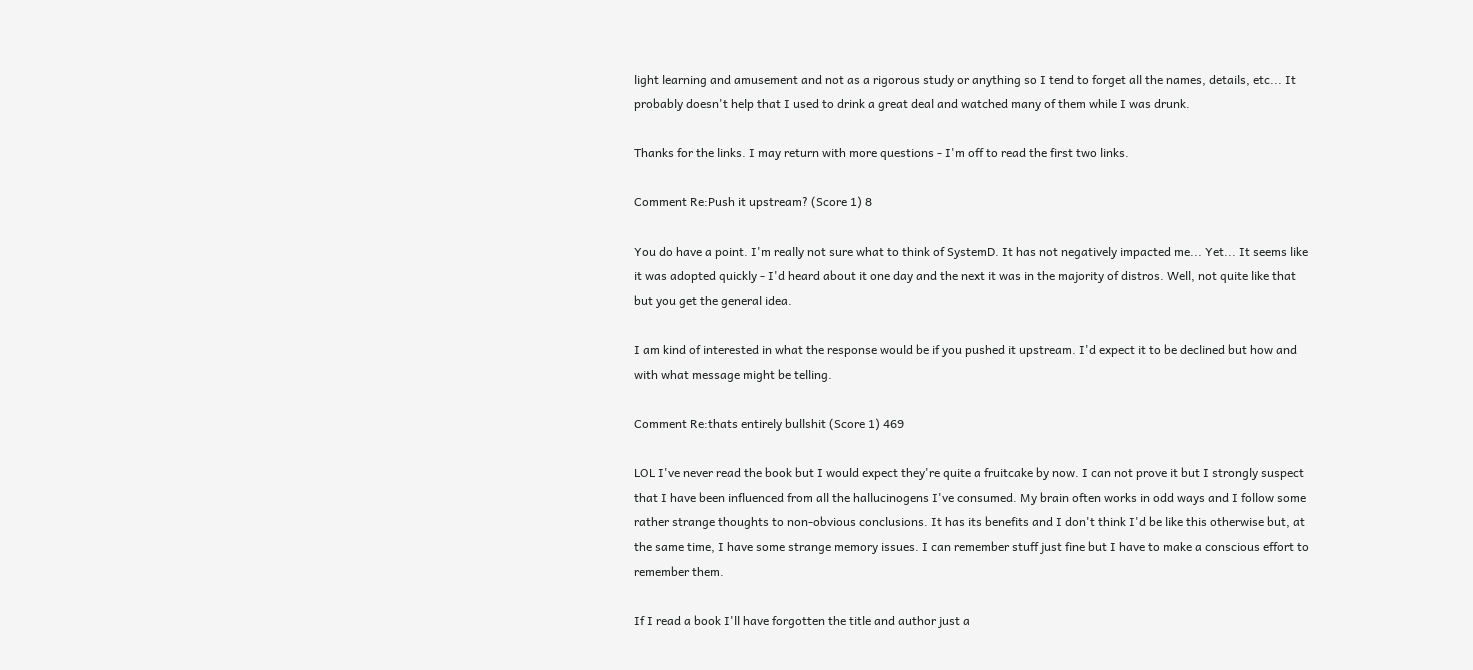light learning and amusement and not as a rigorous study or anything so I tend to forget all the names, details, etc... It probably doesn't help that I used to drink a great deal and watched many of them while I was drunk.

Thanks for the links. I may return with more questions - I'm off to read the first two links.

Comment Re:Push it upstream? (Score 1) 8

You do have a point. I'm really not sure what to think of SystemD. It has not negatively impacted me... Yet... It seems like it was adopted quickly - I'd heard about it one day and the next it was in the majority of distros. Well, not quite like that but you get the general idea.

I am kind of interested in what the response would be if you pushed it upstream. I'd expect it to be declined but how and with what message might be telling.

Comment Re:thats entirely bullshit (Score 1) 469

LOL I've never read the book but I would expect they're quite a fruitcake by now. I can not prove it but I strongly suspect that I have been influenced from all the hallucinogens I've consumed. My brain often works in odd ways and I follow some rather strange thoughts to non-obvious conclusions. It has its benefits and I don't think I'd be like this otherwise but, at the same time, I have some strange memory issues. I can remember stuff just fine but I have to make a conscious effort to remember them.

If I read a book I'll have forgotten the title and author just a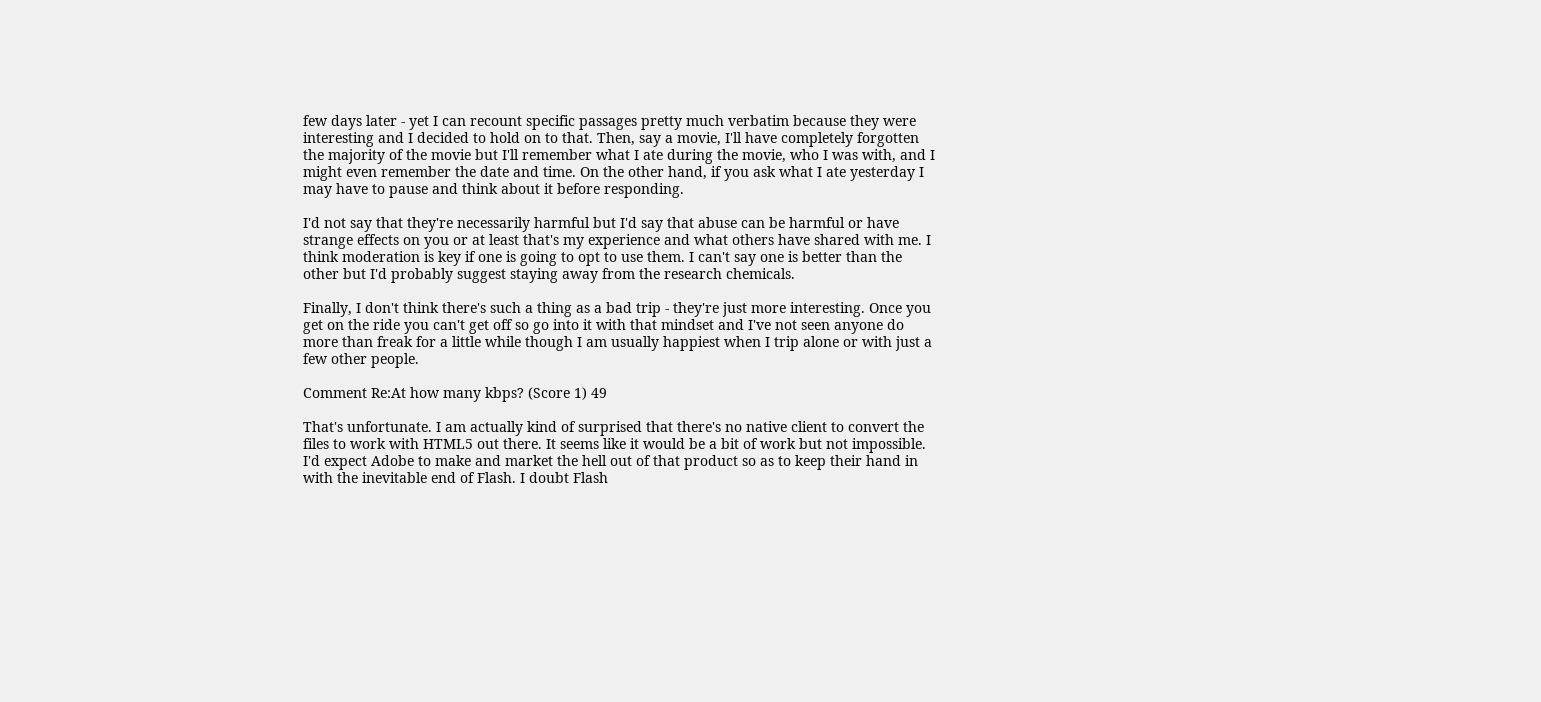few days later - yet I can recount specific passages pretty much verbatim because they were interesting and I decided to hold on to that. Then, say a movie, I'll have completely forgotten the majority of the movie but I'll remember what I ate during the movie, who I was with, and I might even remember the date and time. On the other hand, if you ask what I ate yesterday I may have to pause and think about it before responding.

I'd not say that they're necessarily harmful but I'd say that abuse can be harmful or have strange effects on you or at least that's my experience and what others have shared with me. I think moderation is key if one is going to opt to use them. I can't say one is better than the other but I'd probably suggest staying away from the research chemicals.

Finally, I don't think there's such a thing as a bad trip - they're just more interesting. Once you get on the ride you can't get off so go into it with that mindset and I've not seen anyone do more than freak for a little while though I am usually happiest when I trip alone or with just a few other people.

Comment Re:At how many kbps? (Score 1) 49

That's unfortunate. I am actually kind of surprised that there's no native client to convert the files to work with HTML5 out there. It seems like it would be a bit of work but not impossible. I'd expect Adobe to make and market the hell out of that product so as to keep their hand in with the inevitable end of Flash. I doubt Flash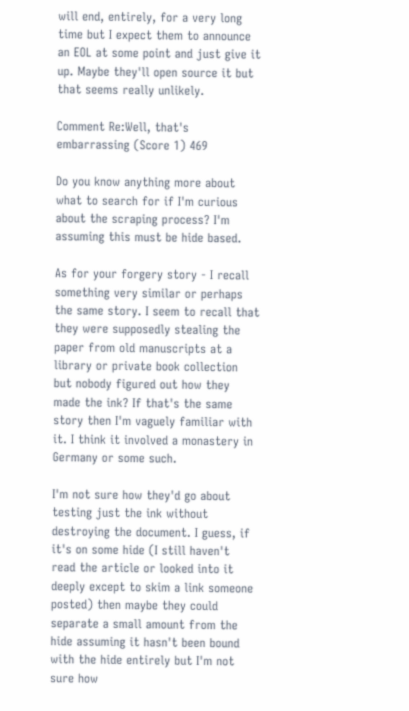will end, entirely, for a very long time but I expect them to announce an EOL at some point and just give it up. Maybe they'll open source it but that seems really unlikely.

Comment Re:Well, that's embarrassing (Score 1) 469

Do you know anything more about what to search for if I'm curious about the scraping process? I'm assuming this must be hide based.

As for your forgery story - I recall something very similar or perhaps the same story. I seem to recall that they were supposedly stealing the paper from old manuscripts at a library or private book collection but nobody figured out how they made the ink? If that's the same story then I'm vaguely familiar with it. I think it involved a monastery in Germany or some such.

I'm not sure how they'd go about testing just the ink without destroying the document. I guess, if it's on some hide (I still haven't read the article or looked into it deeply except to skim a link someone posted) then maybe they could separate a small amount from the hide assuming it hasn't been bound with the hide entirely but I'm not sure how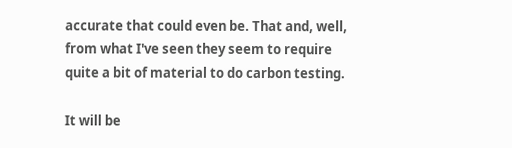accurate that could even be. That and, well, from what I've seen they seem to require quite a bit of material to do carbon testing.

It will be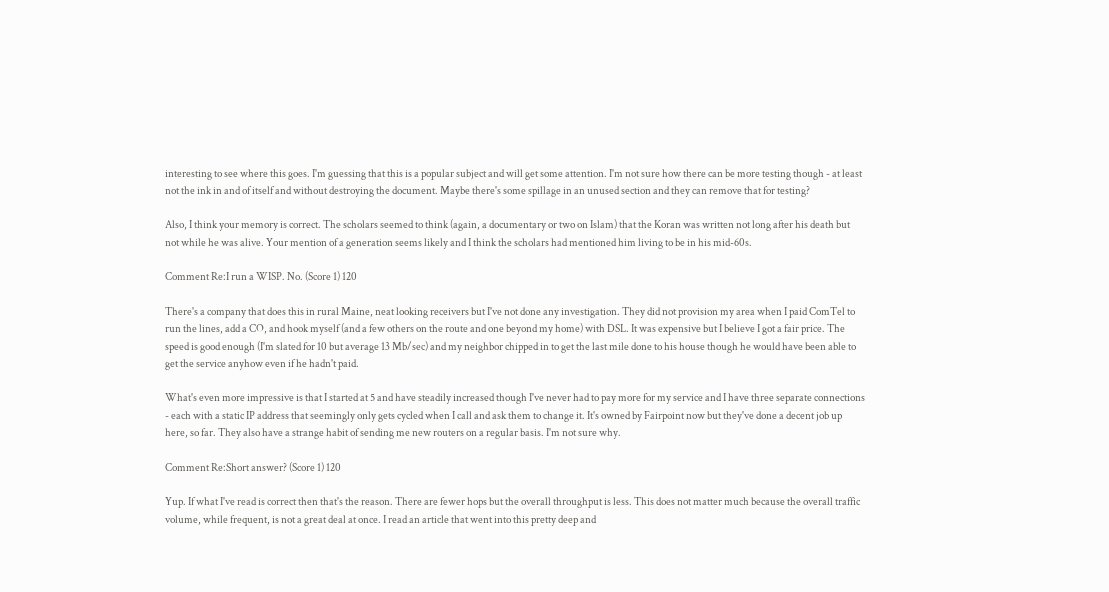interesting to see where this goes. I'm guessing that this is a popular subject and will get some attention. I'm not sure how there can be more testing though - at least not the ink in and of itself and without destroying the document. Maybe there's some spillage in an unused section and they can remove that for testing?

Also, I think your memory is correct. The scholars seemed to think (again, a documentary or two on Islam) that the Koran was written not long after his death but not while he was alive. Your mention of a generation seems likely and I think the scholars had mentioned him living to be in his mid-60s.

Comment Re:I run a WISP. No. (Score 1) 120

There's a company that does this in rural Maine, neat looking receivers but I've not done any investigation. They did not provision my area when I paid ComTel to run the lines, add a CO, and hook myself (and a few others on the route and one beyond my home) with DSL. It was expensive but I believe I got a fair price. The speed is good enough (I'm slated for 10 but average 13 Mb/sec) and my neighbor chipped in to get the last mile done to his house though he would have been able to get the service anyhow even if he hadn't paid.

What's even more impressive is that I started at 5 and have steadily increased though I've never had to pay more for my service and I have three separate connections - each with a static IP address that seemingly only gets cycled when I call and ask them to change it. It's owned by Fairpoint now but they've done a decent job up here, so far. They also have a strange habit of sending me new routers on a regular basis. I'm not sure why.

Comment Re:Short answer? (Score 1) 120

Yup. If what I've read is correct then that's the reason. There are fewer hops but the overall throughput is less. This does not matter much because the overall traffic volume, while frequent, is not a great deal at once. I read an article that went into this pretty deep and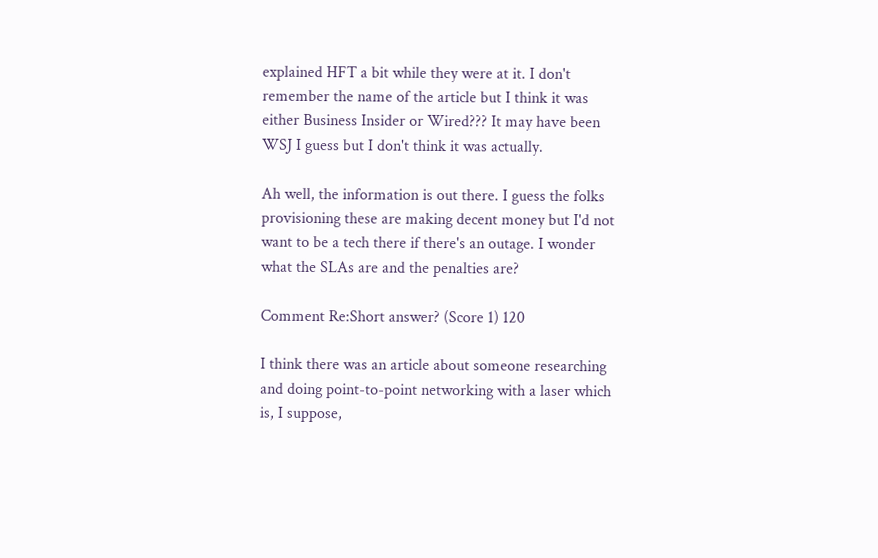explained HFT a bit while they were at it. I don't remember the name of the article but I think it was either Business Insider or Wired??? It may have been WSJ I guess but I don't think it was actually.

Ah well, the information is out there. I guess the folks provisioning these are making decent money but I'd not want to be a tech there if there's an outage. I wonder what the SLAs are and the penalties are?

Comment Re:Short answer? (Score 1) 120

I think there was an article about someone researching and doing point-to-point networking with a laser which is, I suppose,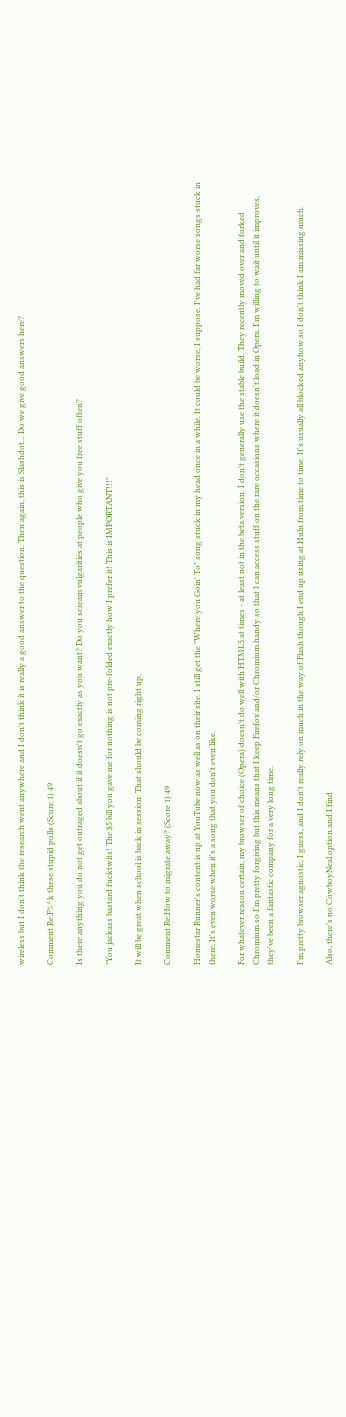wireless but I don't think the research went anywhere and I don't think it is really a good answer to the question. Then again, this is Slashdot... Do we give good answers here?

Comment Re:F%^k these stupid polls (Score 1) 49

Is there anything you do not get outraged about if it doesn't go exactly as you want? Do you scream vulgarities at people who give you free stuff often?

"You jackass bastard fucktwits! The $5 bill you gave me for nothing is not pre-folded exactly how I prefer it! This is IMPORTANT!!!"

It will be great when school is back in session. That should be coming right up.

Comment Re:How to migrate away? (Score 1) 49

Homestar Runner's content is up at YouTube now as well as on their site. I still get the "Where you Goin' To" song stuck in my head once in a while. It could be worse, I suppose. I've had far worse songs stuck in there. It's even worse when it's a song that you don't even like.

For whatever reason certain, my browser of choice (Opera) doesn't do well with HTML5 at times - at least not in the beta version. I don't generally use the stable build. They recently moved over and forked Chromium so I'm pretty forgiving but this means that I keep Firefox and/or Chromium handy so that I can access stuff on the rare occasions where it doesn't load in Opera. I'm willing to wait until it improves, they've been a fantastic company for a very long time.

I'm pretty browser agnostic, I guess, and I don't really rely on much in the way of Flash though I end up using at Hulu from time to time. It's usually all blocked anyhow so I don't think I am missing much.

Also, there's no CowboyNeal option and I find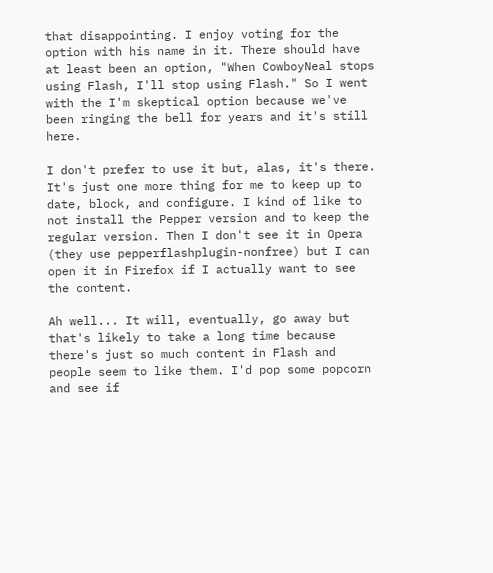that disappointing. I enjoy voting for the option with his name in it. There should have at least been an option, "When CowboyNeal stops using Flash, I'll stop using Flash." So I went with the I'm skeptical option because we've been ringing the bell for years and it's still here.

I don't prefer to use it but, alas, it's there. It's just one more thing for me to keep up to date, block, and configure. I kind of like to not install the Pepper version and to keep the regular version. Then I don't see it in Opera (they use pepperflashplugin-nonfree) but I can open it in Firefox if I actually want to see the content.

Ah well... It will, eventually, go away but that's likely to take a long time because there's just so much content in Flash and people seem to like them. I'd pop some popcorn and see if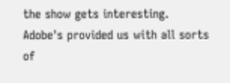the show gets interesting. Adobe's provided us with all sorts of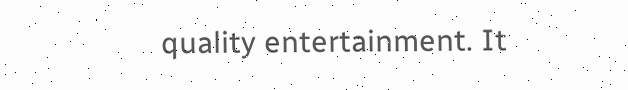quality entertainment. It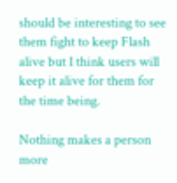should be interesting to see them fight to keep Flash alive but I think users will keep it alive for them for the time being.

Nothing makes a person more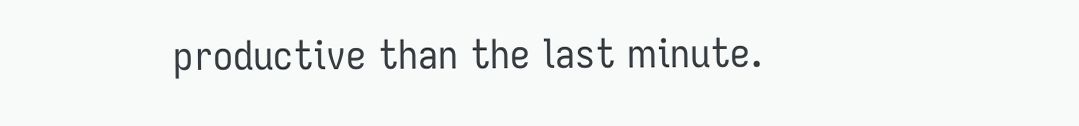productive than the last minute.